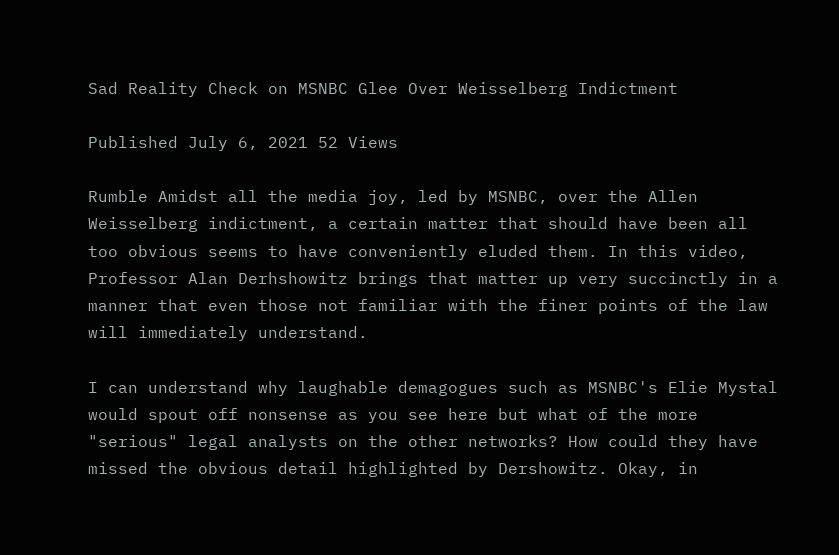Sad Reality Check on MSNBC Glee Over Weisselberg Indictment

Published July 6, 2021 52 Views

Rumble Amidst all the media joy, led by MSNBC, over the Allen Weisselberg indictment, a certain matter that should have been all too obvious seems to have conveniently eluded them. In this video, Professor Alan Derhshowitz brings that matter up very succinctly in a manner that even those not familiar with the finer points of the law will immediately understand.

I can understand why laughable demagogues such as MSNBC's Elie Mystal would spout off nonsense as you see here but what of the more "serious" legal analysts on the other networks? How could they have missed the obvious detail highlighted by Dershowitz. Okay, in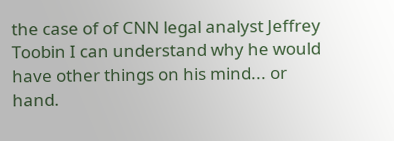the case of of CNN legal analyst Jeffrey Toobin I can understand why he would have other things on his mind... or hand.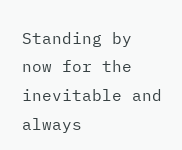Standing by now for the inevitable and always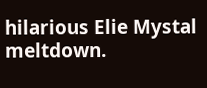hilarious Elie Mystal meltdown.